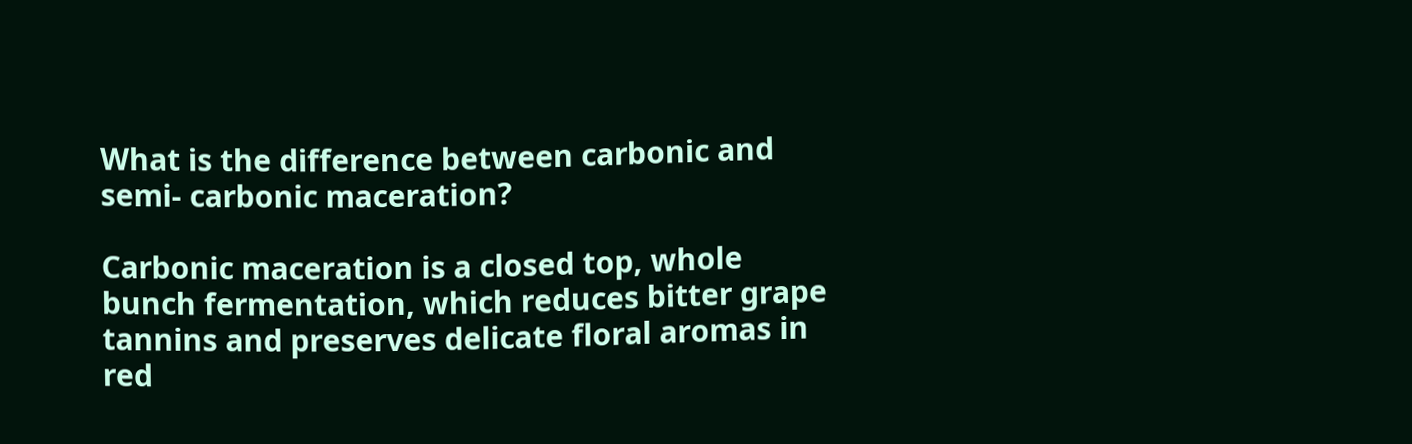What is the difference between carbonic and semi- carbonic maceration?

Carbonic maceration is a closed top, whole bunch fermentation, which reduces bitter grape tannins and preserves delicate floral aromas in red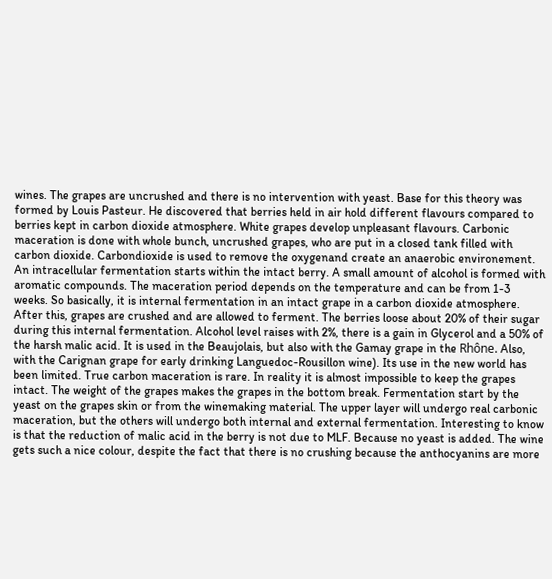wines. The grapes are uncrushed and there is no intervention with yeast. Base for this theory was formed by Louis Pasteur. He discovered that berries held in air hold different flavours compared to berries kept in carbon dioxide atmosphere. White grapes develop unpleasant flavours. Carbonic maceration is done with whole bunch, uncrushed grapes, who are put in a closed tank filled with carbon dioxide. Carbondioxide is used to remove the oxygenand create an anaerobic environement. An intracellular fermentation starts within the intact berry. A small amount of alcohol is formed with aromatic compounds. The maceration period depends on the temperature and can be from 1-3 weeks. So basically, it is internal fermentation in an intact grape in a carbon dioxide atmosphere. After this, grapes are crushed and are allowed to ferment. The berries loose about 20% of their sugar during this internal fermentation. Alcohol level raises with 2%, there is a gain in Glycerol and a 50% of the harsh malic acid. It is used in the Beaujolais, but also with the Gamay grape in the Rhône. Also, with the Carignan grape for early drinking Languedoc-Rousillon wine). Its use in the new world has been limited. True carbon maceration is rare. In reality it is almost impossible to keep the grapes intact. The weight of the grapes makes the grapes in the bottom break. Fermentation start by the yeast on the grapes skin or from the winemaking material. The upper layer will undergo real carbonic maceration, but the others will undergo both internal and external fermentation. Interesting to know is that the reduction of malic acid in the berry is not due to MLF. Because no yeast is added. The wine gets such a nice colour, despite the fact that there is no crushing because the anthocyanins are more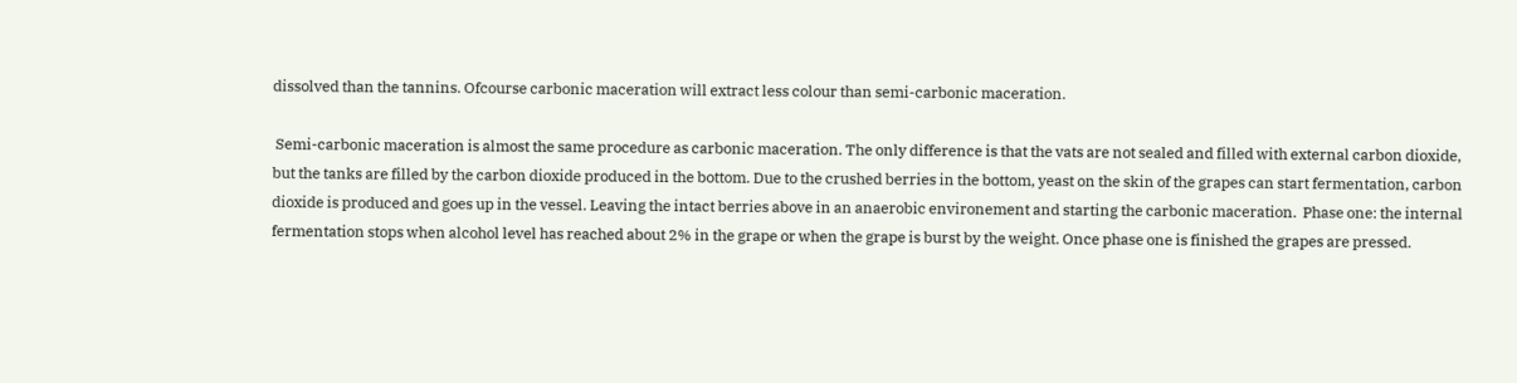dissolved than the tannins. Ofcourse carbonic maceration will extract less colour than semi-carbonic maceration.

 Semi-carbonic maceration is almost the same procedure as carbonic maceration. The only difference is that the vats are not sealed and filled with external carbon dioxide, but the tanks are filled by the carbon dioxide produced in the bottom. Due to the crushed berries in the bottom, yeast on the skin of the grapes can start fermentation, carbon dioxide is produced and goes up in the vessel. Leaving the intact berries above in an anaerobic environement and starting the carbonic maceration.  Phase one: the internal fermentation stops when alcohol level has reached about 2% in the grape or when the grape is burst by the weight. Once phase one is finished the grapes are pressed.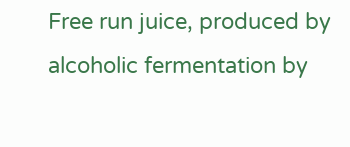Free run juice, produced by alcoholic fermentation by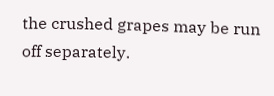the crushed grapes may be run off separately.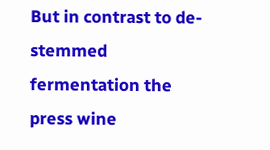But in contrast to de-stemmed fermentation the press wine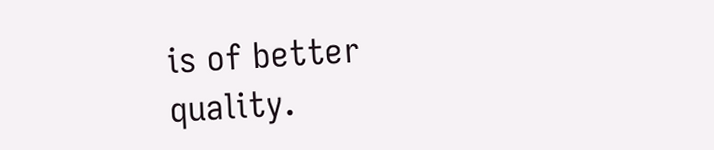is of better quality.